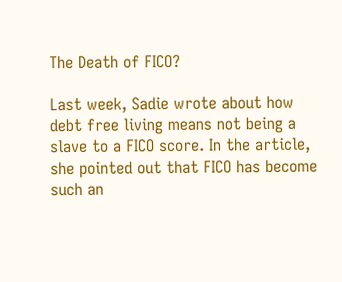The Death of FICO?

Last week, Sadie wrote about how debt free living means not being a slave to a FICO score. In the article, she pointed out that FICO has become such an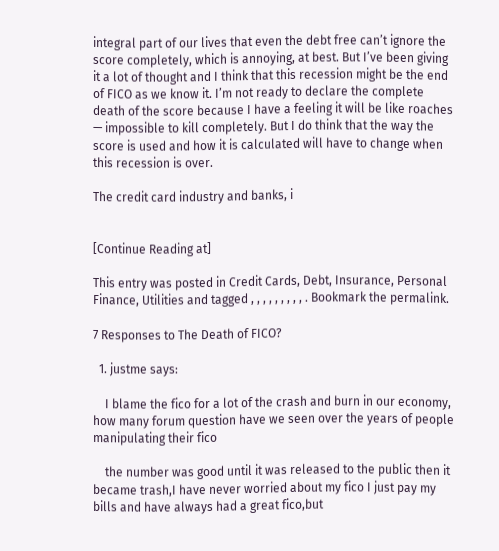integral part of our lives that even the debt free can’t ignore the score completely, which is annoying, at best. But I’ve been giving it a lot of thought and I think that this recession might be the end of FICO as we know it. I’m not ready to declare the complete death of the score because I have a feeling it will be like roaches — impossible to kill completely. But I do think that the way the score is used and how it is calculated will have to change when this recession is over.

The credit card industry and banks, i


[Continue Reading at]

This entry was posted in Credit Cards, Debt, Insurance, Personal Finance, Utilities and tagged , , , , , , , , , . Bookmark the permalink.

7 Responses to The Death of FICO?

  1. justme says:

    I blame the fico for a lot of the crash and burn in our economy, how many forum question have we seen over the years of people manipulating their fico

    the number was good until it was released to the public then it became trash,I have never worried about my fico I just pay my bills and have always had a great fico,but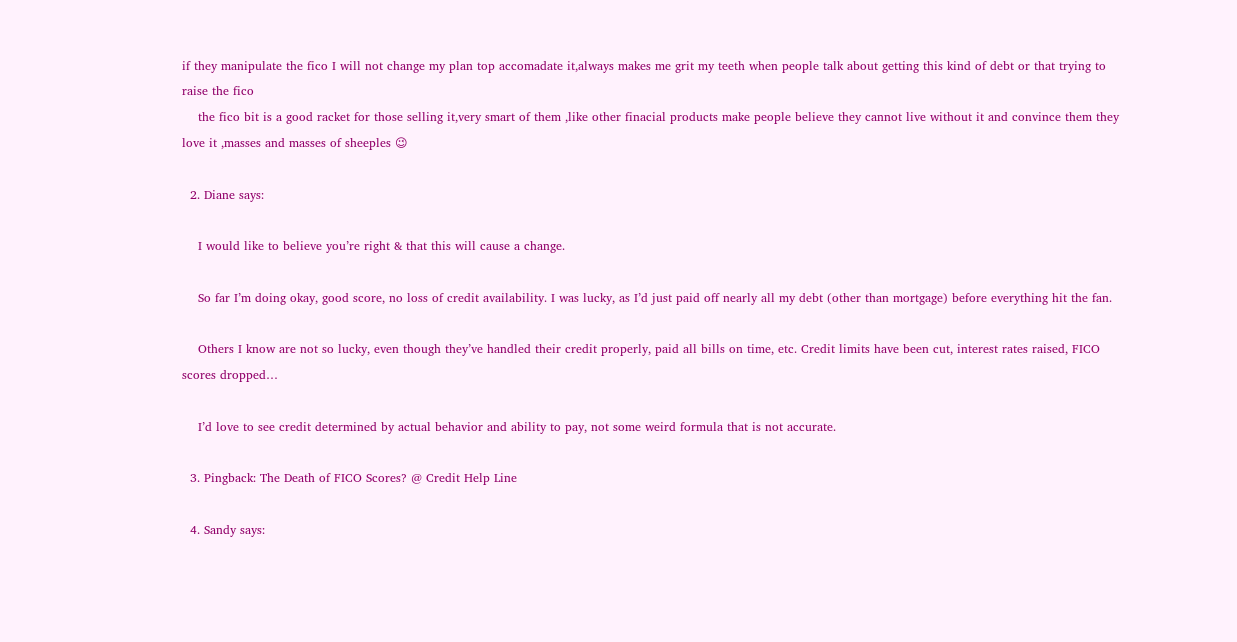if they manipulate the fico I will not change my plan top accomadate it,always makes me grit my teeth when people talk about getting this kind of debt or that trying to raise the fico
    the fico bit is a good racket for those selling it,very smart of them ,like other finacial products make people believe they cannot live without it and convince them they love it ,masses and masses of sheeples 😉

  2. Diane says:

    I would like to believe you’re right & that this will cause a change.

    So far I’m doing okay, good score, no loss of credit availability. I was lucky, as I’d just paid off nearly all my debt (other than mortgage) before everything hit the fan.

    Others I know are not so lucky, even though they’ve handled their credit properly, paid all bills on time, etc. Credit limits have been cut, interest rates raised, FICO scores dropped…

    I’d love to see credit determined by actual behavior and ability to pay, not some weird formula that is not accurate.

  3. Pingback: The Death of FICO Scores? @ Credit Help Line

  4. Sandy says: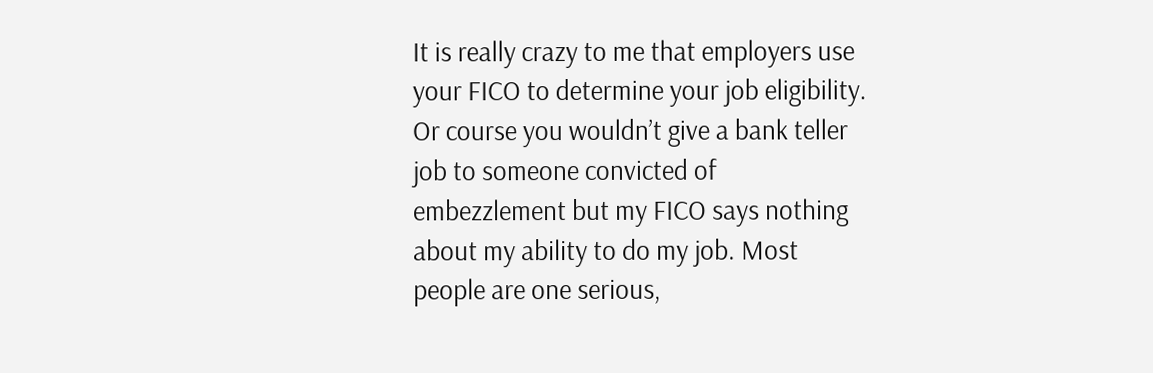It is really crazy to me that employers use your FICO to determine your job eligibility. Or course you wouldn’t give a bank teller job to someone convicted of embezzlement but my FICO says nothing about my ability to do my job. Most people are one serious,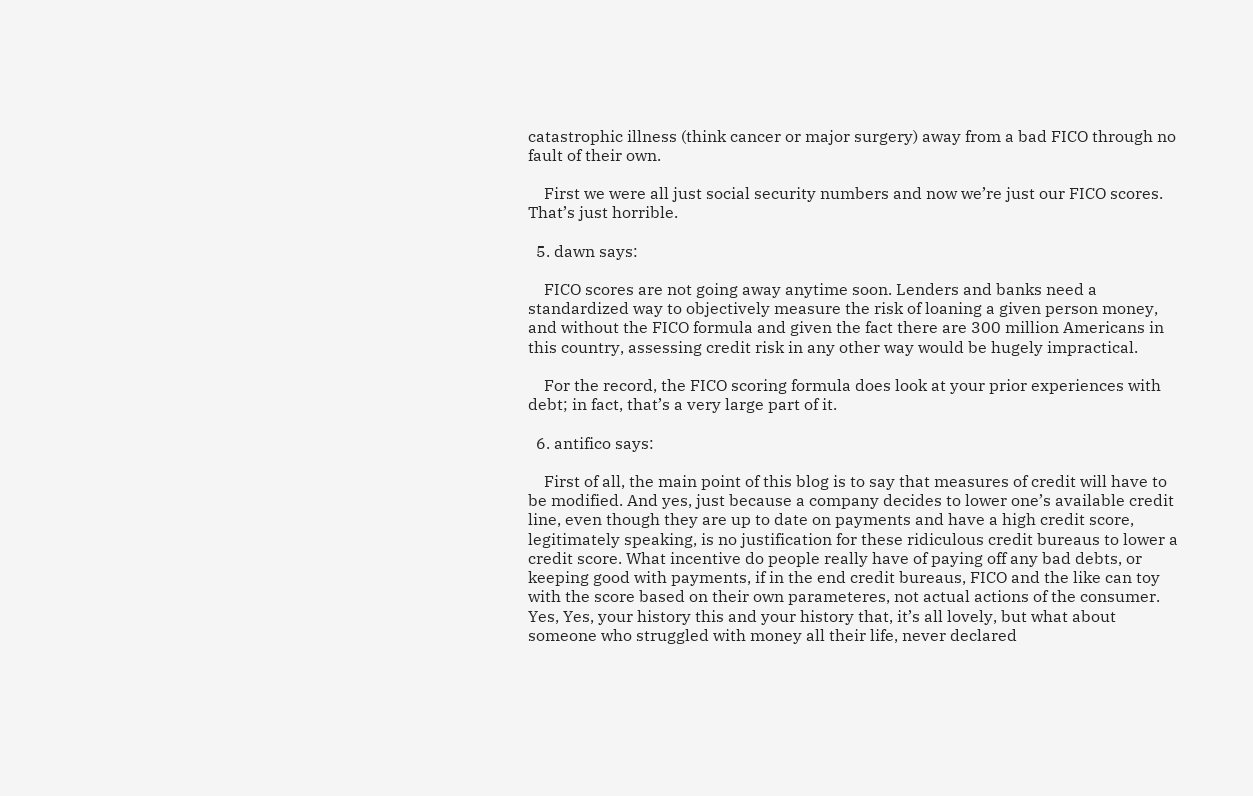catastrophic illness (think cancer or major surgery) away from a bad FICO through no fault of their own.

    First we were all just social security numbers and now we’re just our FICO scores. That’s just horrible.

  5. dawn says:

    FICO scores are not going away anytime soon. Lenders and banks need a standardized way to objectively measure the risk of loaning a given person money, and without the FICO formula and given the fact there are 300 million Americans in this country, assessing credit risk in any other way would be hugely impractical.

    For the record, the FICO scoring formula does look at your prior experiences with debt; in fact, that’s a very large part of it.

  6. antifico says:

    First of all, the main point of this blog is to say that measures of credit will have to be modified. And yes, just because a company decides to lower one’s available credit line, even though they are up to date on payments and have a high credit score, legitimately speaking, is no justification for these ridiculous credit bureaus to lower a credit score. What incentive do people really have of paying off any bad debts, or keeping good with payments, if in the end credit bureaus, FICO and the like can toy with the score based on their own parameteres, not actual actions of the consumer. Yes, Yes, your history this and your history that, it’s all lovely, but what about someone who struggled with money all their life, never declared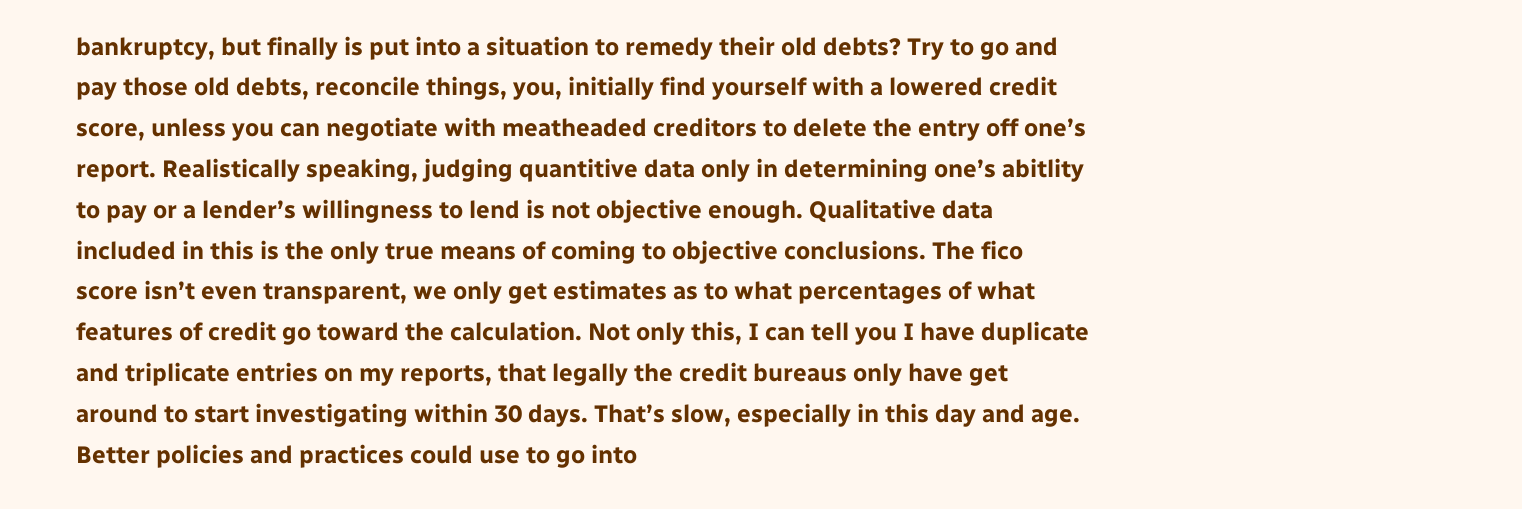bankruptcy, but finally is put into a situation to remedy their old debts? Try to go and pay those old debts, reconcile things, you, initially find yourself with a lowered credit score, unless you can negotiate with meatheaded creditors to delete the entry off one’s report. Realistically speaking, judging quantitive data only in determining one’s abitlity to pay or a lender’s willingness to lend is not objective enough. Qualitative data included in this is the only true means of coming to objective conclusions. The fico score isn’t even transparent, we only get estimates as to what percentages of what features of credit go toward the calculation. Not only this, I can tell you I have duplicate and triplicate entries on my reports, that legally the credit bureaus only have get around to start investigating within 30 days. That’s slow, especially in this day and age. Better policies and practices could use to go into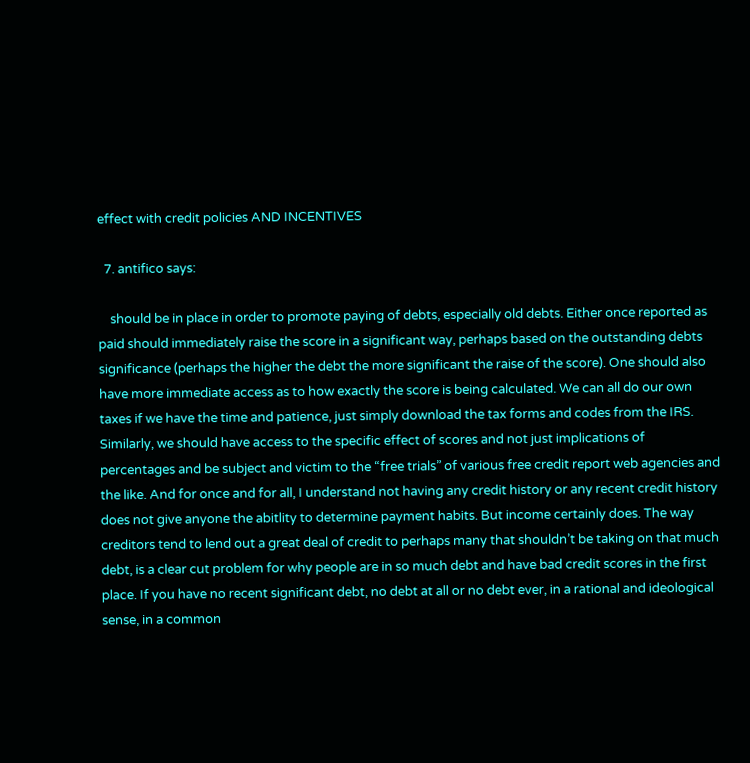effect with credit policies AND INCENTIVES

  7. antifico says:

    should be in place in order to promote paying of debts, especially old debts. Either once reported as paid should immediately raise the score in a significant way, perhaps based on the outstanding debts significance (perhaps the higher the debt the more significant the raise of the score). One should also have more immediate access as to how exactly the score is being calculated. We can all do our own taxes if we have the time and patience, just simply download the tax forms and codes from the IRS. Similarly, we should have access to the specific effect of scores and not just implications of percentages and be subject and victim to the “free trials” of various free credit report web agencies and the like. And for once and for all, I understand not having any credit history or any recent credit history does not give anyone the abitlity to determine payment habits. But income certainly does. The way creditors tend to lend out a great deal of credit to perhaps many that shouldn’t be taking on that much debt, is a clear cut problem for why people are in so much debt and have bad credit scores in the first place. If you have no recent significant debt, no debt at all or no debt ever, in a rational and ideological sense, in a common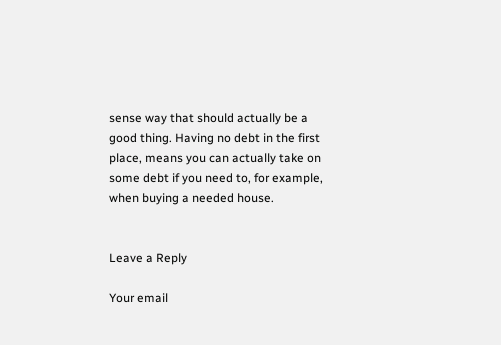sense way that should actually be a good thing. Having no debt in the first place, means you can actually take on some debt if you need to, for example, when buying a needed house.


Leave a Reply

Your email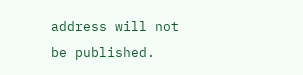address will not be published.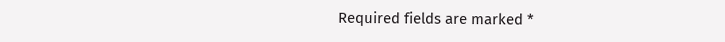Required fields are marked *